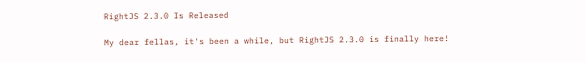RightJS 2.3.0 Is Released

My dear fellas, it's been a while, but RightJS 2.3.0 is finally here!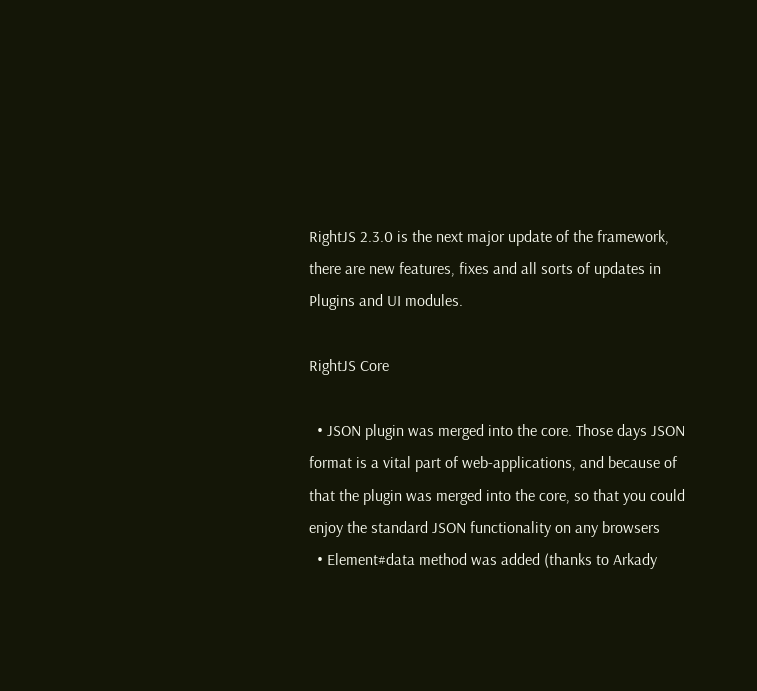RightJS 2.3.0 is the next major update of the framework, there are new features, fixes and all sorts of updates in Plugins and UI modules.

RightJS Core

  • JSON plugin was merged into the core. Those days JSON format is a vital part of web-applications, and because of that the plugin was merged into the core, so that you could enjoy the standard JSON functionality on any browsers
  • Element#data method was added (thanks to Arkady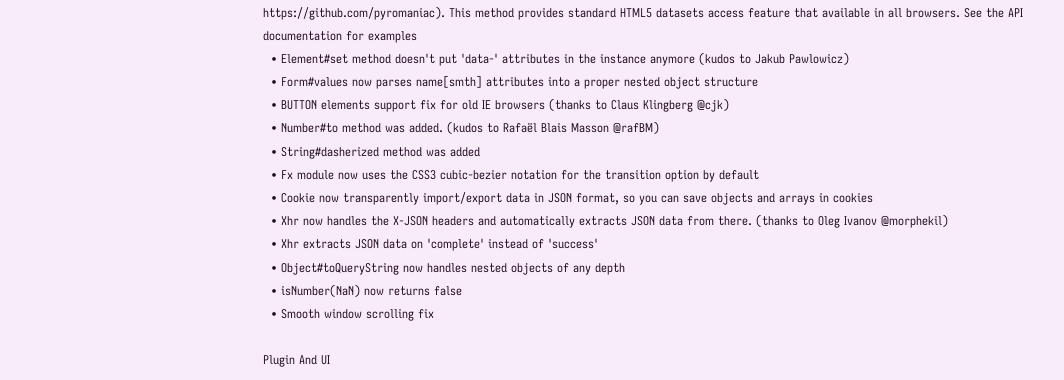https://github.com/pyromaniac). This method provides standard HTML5 datasets access feature that available in all browsers. See the API documentation for examples
  • Element#set method doesn't put 'data-' attributes in the instance anymore (kudos to Jakub Pawlowicz)
  • Form#values now parses name[smth] attributes into a proper nested object structure
  • BUTTON elements support fix for old IE browsers (thanks to Claus Klingberg @cjk)
  • Number#to method was added. (kudos to Rafaël Blais Masson @rafBM)
  • String#dasherized method was added
  • Fx module now uses the CSS3 cubic-bezier notation for the transition option by default
  • Cookie now transparently import/export data in JSON format, so you can save objects and arrays in cookies
  • Xhr now handles the X-JSON headers and automatically extracts JSON data from there. (thanks to Oleg Ivanov @morphekil)
  • Xhr extracts JSON data on 'complete' instead of 'success'
  • Object#toQueryString now handles nested objects of any depth
  • isNumber(NaN) now returns false
  • Smooth window scrolling fix

Plugin And UI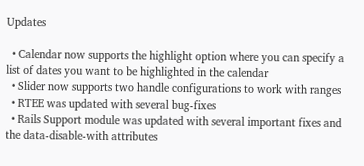Updates

  • Calendar now supports the highlight option where you can specify a list of dates you want to be highlighted in the calendar
  • Slider now supports two handle configurations to work with ranges
  • RTEE was updated with several bug-fixes
  • Rails Support module was updated with several important fixes and the data-disable-with attributes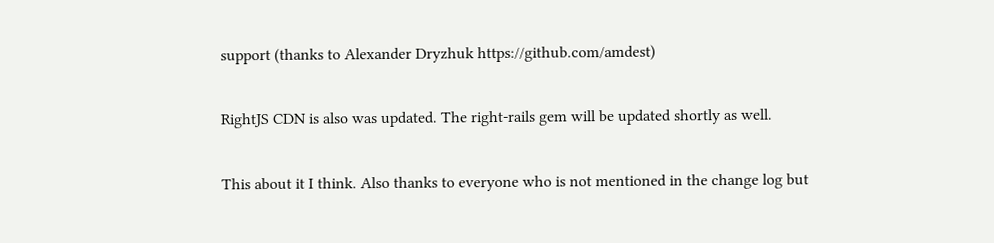support (thanks to Alexander Dryzhuk https://github.com/amdest)

RightJS CDN is also was updated. The right-rails gem will be updated shortly as well.

This about it I think. Also thanks to everyone who is not mentioned in the change log but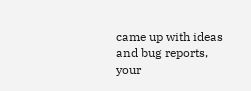came up with ideas and bug reports, your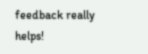feedback really helps!